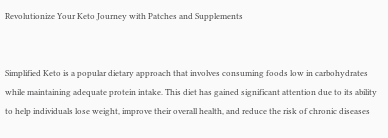Revolutionize Your Keto Journey with Patches and Supplements


Simplified Keto is a popular dietary approach that involves consuming foods low in carbohydrates while maintaining adequate protein intake. This diet has gained significant attention due to its ability to help individuals lose weight, improve their overall health, and reduce the risk of chronic diseases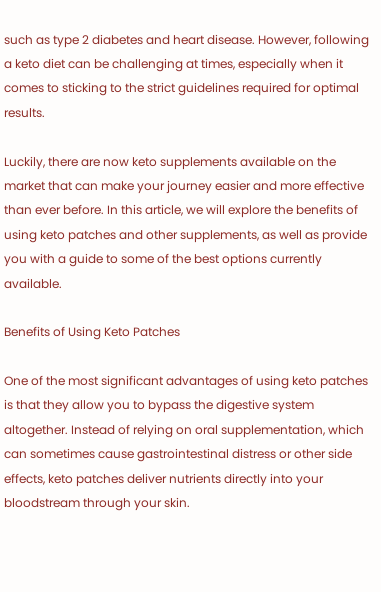such as type 2 diabetes and heart disease. However, following a keto diet can be challenging at times, especially when it comes to sticking to the strict guidelines required for optimal results.

Luckily, there are now keto supplements available on the market that can make your journey easier and more effective than ever before. In this article, we will explore the benefits of using keto patches and other supplements, as well as provide you with a guide to some of the best options currently available.

Benefits of Using Keto Patches

One of the most significant advantages of using keto patches is that they allow you to bypass the digestive system altogether. Instead of relying on oral supplementation, which can sometimes cause gastrointestinal distress or other side effects, keto patches deliver nutrients directly into your bloodstream through your skin.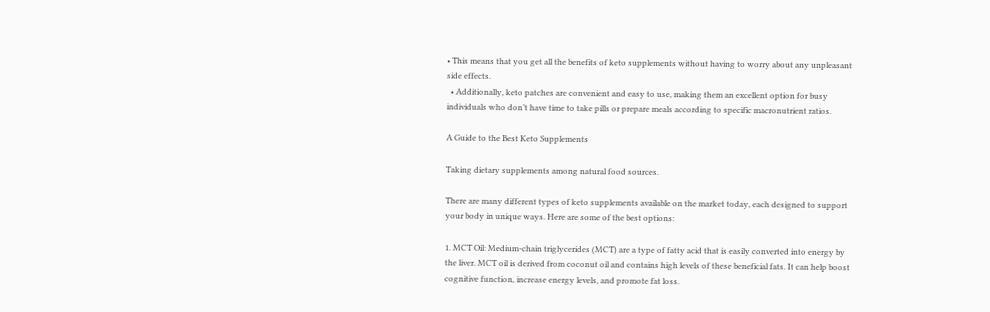• This means that you get all the benefits of keto supplements without having to worry about any unpleasant side effects.
  • Additionally, keto patches are convenient and easy to use, making them an excellent option for busy individuals who don’t have time to take pills or prepare meals according to specific macronutrient ratios.

A Guide to the Best Keto Supplements

Taking dietary supplements among natural food sources.

There are many different types of keto supplements available on the market today, each designed to support your body in unique ways. Here are some of the best options:

1. MCT Oil: Medium-chain triglycerides (MCT) are a type of fatty acid that is easily converted into energy by the liver. MCT oil is derived from coconut oil and contains high levels of these beneficial fats. It can help boost cognitive function, increase energy levels, and promote fat loss.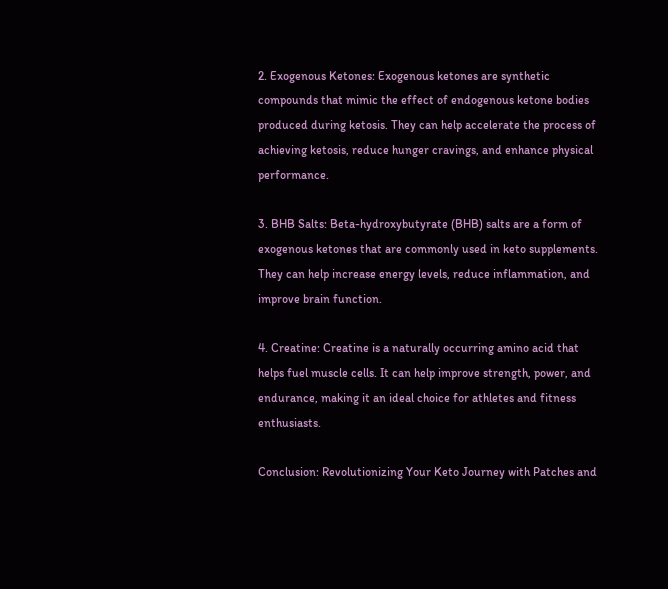2. Exogenous Ketones: Exogenous ketones are synthetic compounds that mimic the effect of endogenous ketone bodies produced during ketosis. They can help accelerate the process of achieving ketosis, reduce hunger cravings, and enhance physical performance.

3. BHB Salts: Beta-hydroxybutyrate (BHB) salts are a form of exogenous ketones that are commonly used in keto supplements. They can help increase energy levels, reduce inflammation, and improve brain function.

4. Creatine: Creatine is a naturally occurring amino acid that helps fuel muscle cells. It can help improve strength, power, and endurance, making it an ideal choice for athletes and fitness enthusiasts.

Conclusion: Revolutionizing Your Keto Journey with Patches and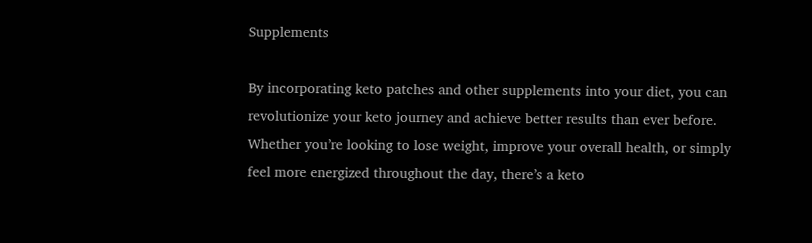Supplements

By incorporating keto patches and other supplements into your diet, you can revolutionize your keto journey and achieve better results than ever before. Whether you’re looking to lose weight, improve your overall health, or simply feel more energized throughout the day, there’s a keto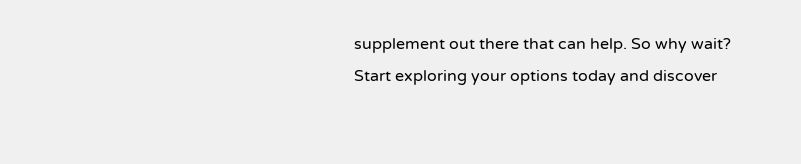supplement out there that can help. So why wait? Start exploring your options today and discover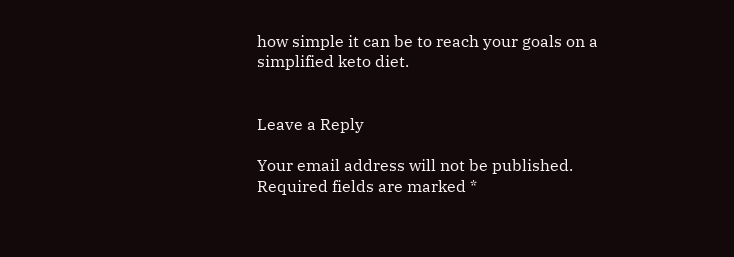how simple it can be to reach your goals on a simplified keto diet.


Leave a Reply

Your email address will not be published. Required fields are marked *